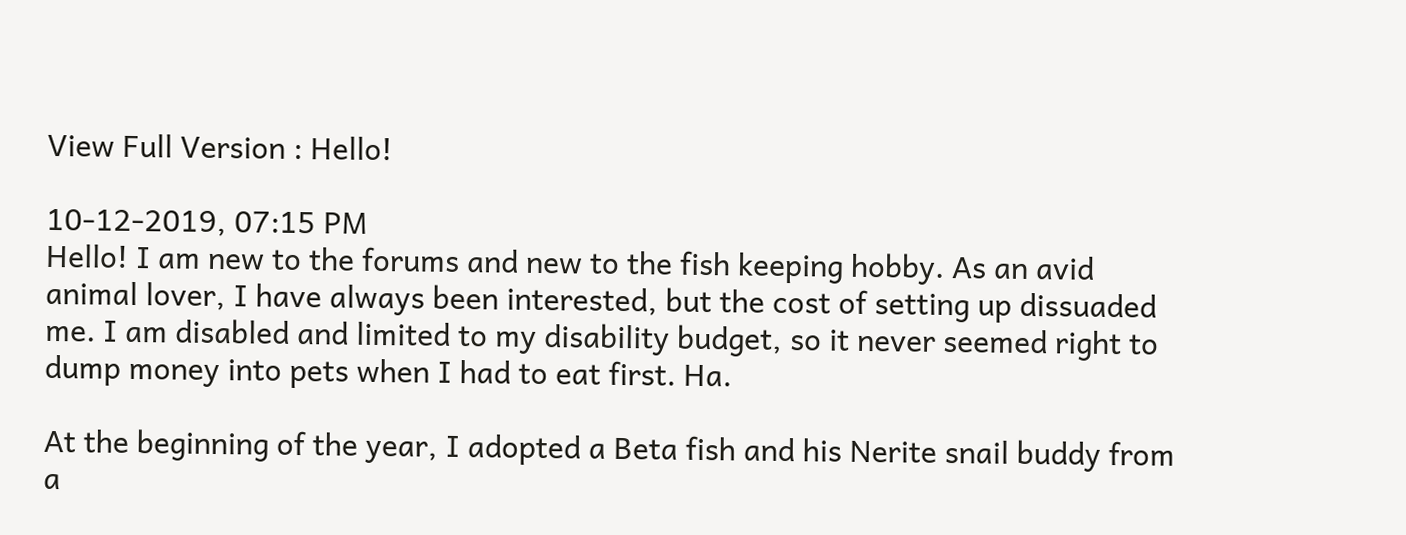View Full Version : Hello!

10-12-2019, 07:15 PM
Hello! I am new to the forums and new to the fish keeping hobby. As an avid animal lover, I have always been interested, but the cost of setting up dissuaded me. I am disabled and limited to my disability budget, so it never seemed right to dump money into pets when I had to eat first. Ha.

At the beginning of the year, I adopted a Beta fish and his Nerite snail buddy from a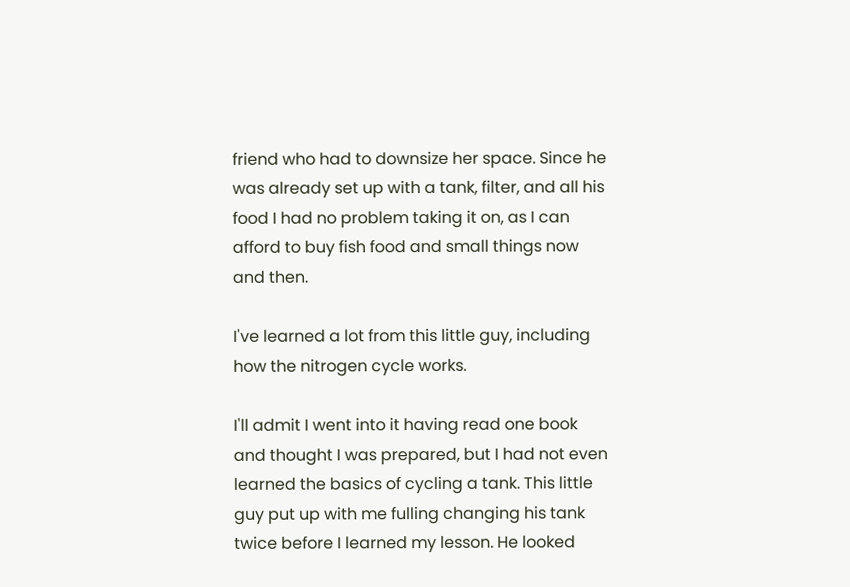friend who had to downsize her space. Since he was already set up with a tank, filter, and all his food I had no problem taking it on, as I can afford to buy fish food and small things now and then.

I've learned a lot from this little guy, including how the nitrogen cycle works.

I'll admit I went into it having read one book and thought I was prepared, but I had not even learned the basics of cycling a tank. This little guy put up with me fulling changing his tank twice before I learned my lesson. He looked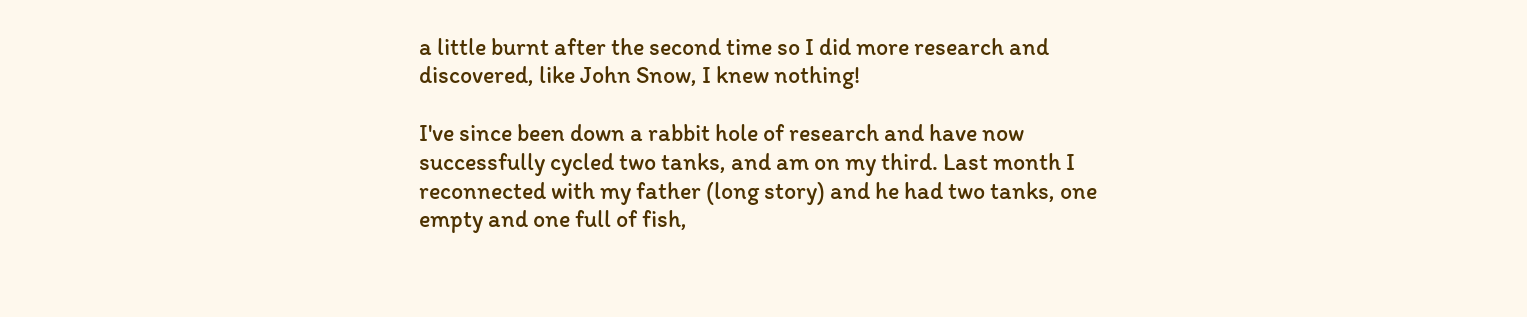a little burnt after the second time so I did more research and discovered, like John Snow, I knew nothing!

I've since been down a rabbit hole of research and have now successfully cycled two tanks, and am on my third. Last month I reconnected with my father (long story) and he had two tanks, one empty and one full of fish,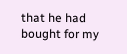that he had bought for my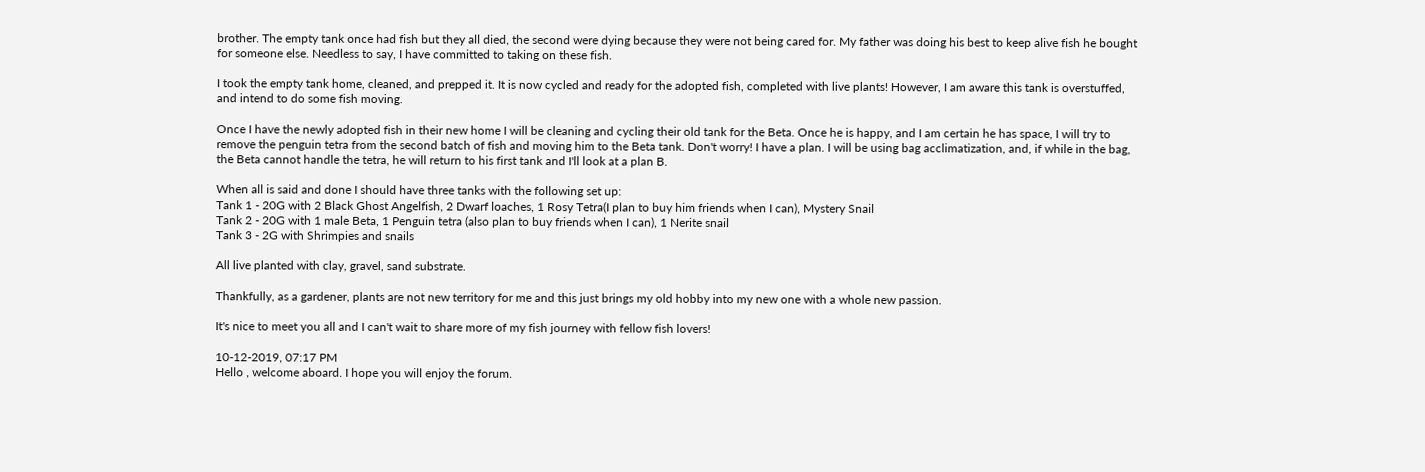brother. The empty tank once had fish but they all died, the second were dying because they were not being cared for. My father was doing his best to keep alive fish he bought for someone else. Needless to say, I have committed to taking on these fish.

I took the empty tank home, cleaned, and prepped it. It is now cycled and ready for the adopted fish, completed with live plants! However, I am aware this tank is overstuffed, and intend to do some fish moving.

Once I have the newly adopted fish in their new home I will be cleaning and cycling their old tank for the Beta. Once he is happy, and I am certain he has space, I will try to remove the penguin tetra from the second batch of fish and moving him to the Beta tank. Don't worry! I have a plan. I will be using bag acclimatization, and, if while in the bag, the Beta cannot handle the tetra, he will return to his first tank and I'll look at a plan B.

When all is said and done I should have three tanks with the following set up:
Tank 1 - 20G with 2 Black Ghost Angelfish, 2 Dwarf loaches, 1 Rosy Tetra(I plan to buy him friends when I can), Mystery Snail
Tank 2 - 20G with 1 male Beta, 1 Penguin tetra (also plan to buy friends when I can), 1 Nerite snail
Tank 3 - 2G with Shrimpies and snails

All live planted with clay, gravel, sand substrate.

Thankfully, as a gardener, plants are not new territory for me and this just brings my old hobby into my new one with a whole new passion.

It's nice to meet you all and I can't wait to share more of my fish journey with fellow fish lovers!

10-12-2019, 07:17 PM
Hello , welcome aboard. I hope you will enjoy the forum.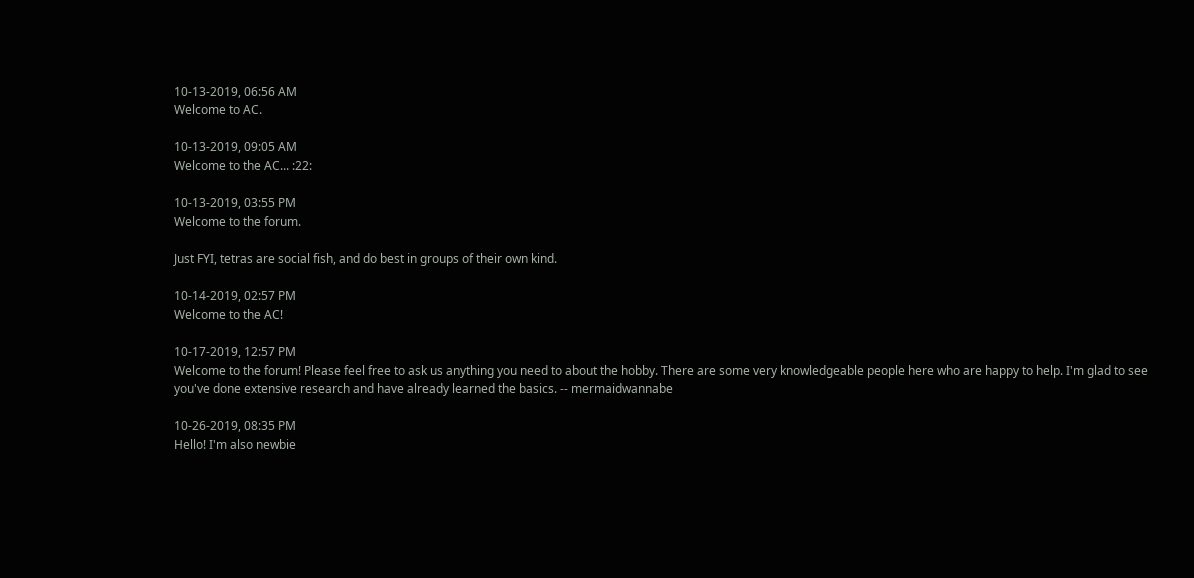10-13-2019, 06:56 AM
Welcome to AC.

10-13-2019, 09:05 AM
Welcome to the AC... :22:

10-13-2019, 03:55 PM
Welcome to the forum.

Just FYI, tetras are social fish, and do best in groups of their own kind.

10-14-2019, 02:57 PM
Welcome to the AC!

10-17-2019, 12:57 PM
Welcome to the forum! Please feel free to ask us anything you need to about the hobby. There are some very knowledgeable people here who are happy to help. I'm glad to see you've done extensive research and have already learned the basics. -- mermaidwannabe

10-26-2019, 08:35 PM
Hello! I'm also newbie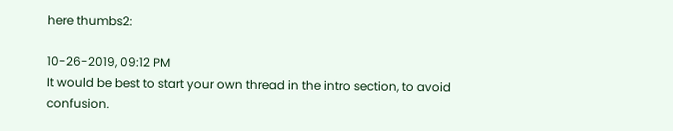here thumbs2:

10-26-2019, 09:12 PM
It would be best to start your own thread in the intro section, to avoid confusion.